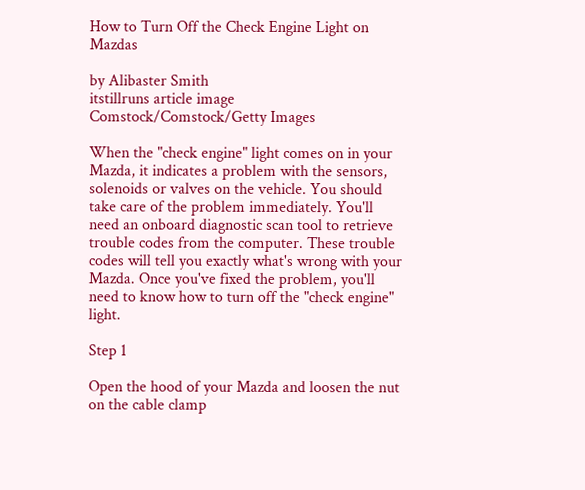How to Turn Off the Check Engine Light on Mazdas

by Alibaster Smith
itstillruns article image
Comstock/Comstock/Getty Images

When the "check engine" light comes on in your Mazda, it indicates a problem with the sensors, solenoids or valves on the vehicle. You should take care of the problem immediately. You'll need an onboard diagnostic scan tool to retrieve trouble codes from the computer. These trouble codes will tell you exactly what's wrong with your Mazda. Once you've fixed the problem, you'll need to know how to turn off the "check engine" light.

Step 1

Open the hood of your Mazda and loosen the nut on the cable clamp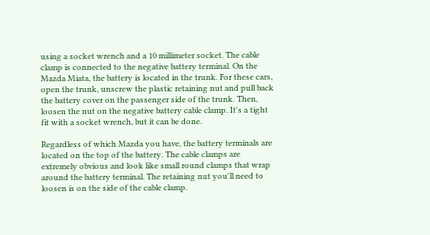using a socket wrench and a 10 millimeter socket. The cable clamp is connected to the negative battery terminal. On the Mazda Miata, the battery is located in the trunk. For these cars, open the trunk, unscrew the plastic retaining nut and pull back the battery cover on the passenger side of the trunk. Then, loosen the nut on the negative battery cable clamp. It's a tight fit with a socket wrench, but it can be done.

Regardless of which Mazda you have, the battery terminals are located on the top of the battery. The cable clamps are extremely obvious and look like small round clamps that wrap around the battery terminal. The retaining nut you'll need to loosen is on the side of the cable clamp.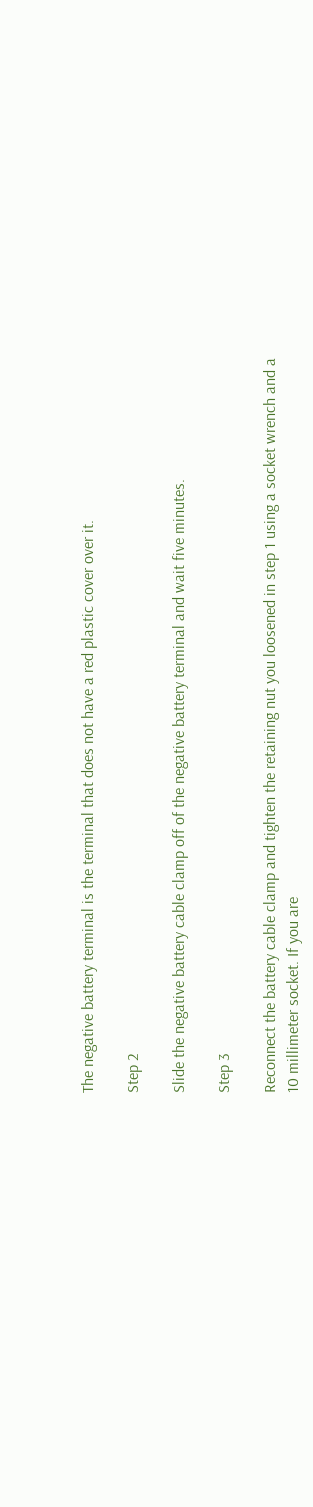The negative battery terminal is the terminal that does not have a red plastic cover over it.

Step 2

Slide the negative battery cable clamp off of the negative battery terminal and wait five minutes.

Step 3

Reconnect the battery cable clamp and tighten the retaining nut you loosened in step 1 using a socket wrench and a 10 millimeter socket. If you are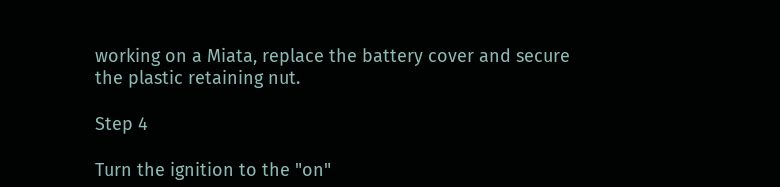working on a Miata, replace the battery cover and secure the plastic retaining nut.

Step 4

Turn the ignition to the "on"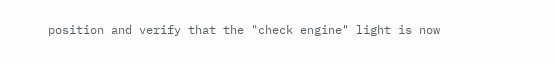position and verify that the "check engine" light is now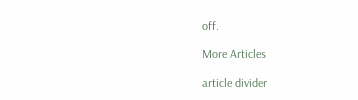off.

More Articles

article divider